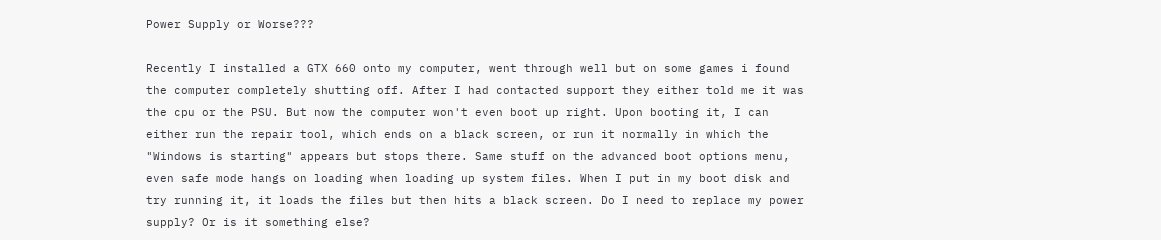Power Supply or Worse???

Recently I installed a GTX 660 onto my computer, went through well but on some games i found the computer completely shutting off. After I had contacted support they either told me it was the cpu or the PSU. But now the computer won't even boot up right. Upon booting it, I can either run the repair tool, which ends on a black screen, or run it normally in which the "Windows is starting" appears but stops there. Same stuff on the advanced boot options menu, even safe mode hangs on loading when loading up system files. When I put in my boot disk and try running it, it loads the files but then hits a black screen. Do I need to replace my power supply? Or is it something else?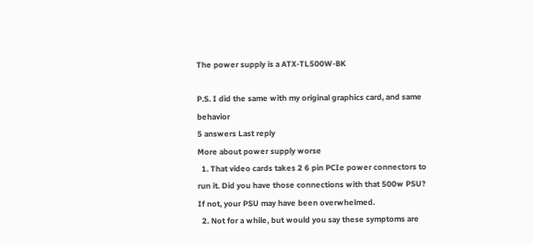The power supply is a ATX-TL500W-BK

P.S. I did the same with my original graphics card, and same behavior
5 answers Last reply
More about power supply worse
  1. That video cards takes 2 6 pin PCIe power connectors to run it. Did you have those connections with that 500w PSU? If not, your PSU may have been overwhelmed.
  2. Not for a while, but would you say these symptoms are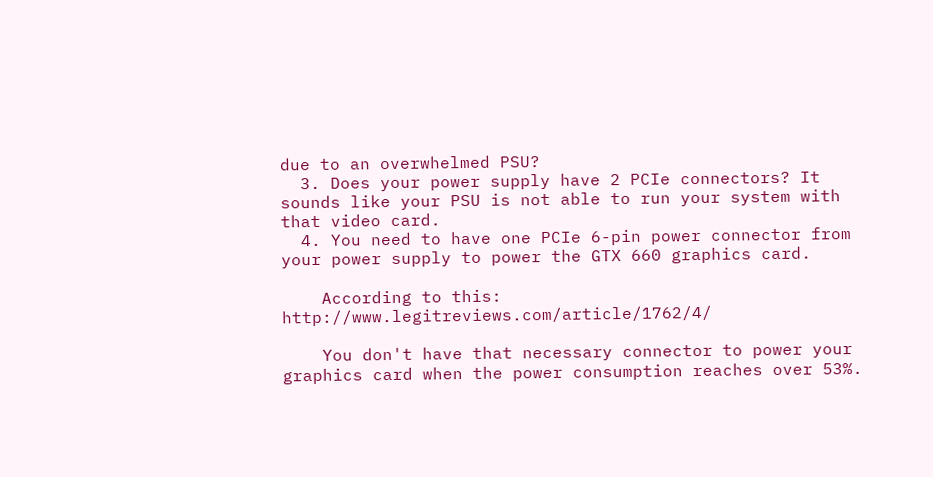due to an overwhelmed PSU?
  3. Does your power supply have 2 PCIe connectors? It sounds like your PSU is not able to run your system with that video card.
  4. You need to have one PCIe 6-pin power connector from your power supply to power the GTX 660 graphics card.

    According to this: http://www.legitreviews.com/article/1762/4/

    You don't have that necessary connector to power your graphics card when the power consumption reaches over 53%.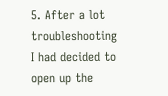5. After a lot troubleshooting I had decided to open up the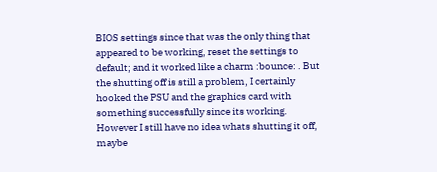BIOS settings since that was the only thing that appeared to be working, reset the settings to default; and it worked like a charm :bounce: . But the shutting off is still a problem, I certainly hooked the PSU and the graphics card with something successfully since its working. However I still have no idea whats shutting it off, maybe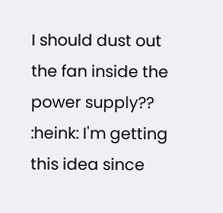I should dust out the fan inside the power supply?? :heink: I'm getting this idea since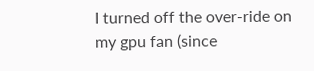I turned off the over-ride on my gpu fan (since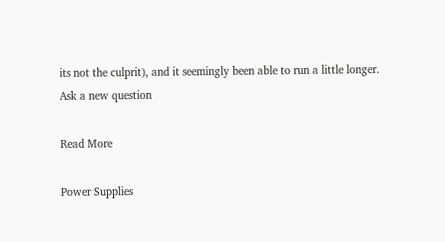its not the culprit), and it seemingly been able to run a little longer.
Ask a new question

Read More

Power Supplies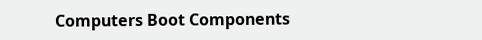Computers Boot Components